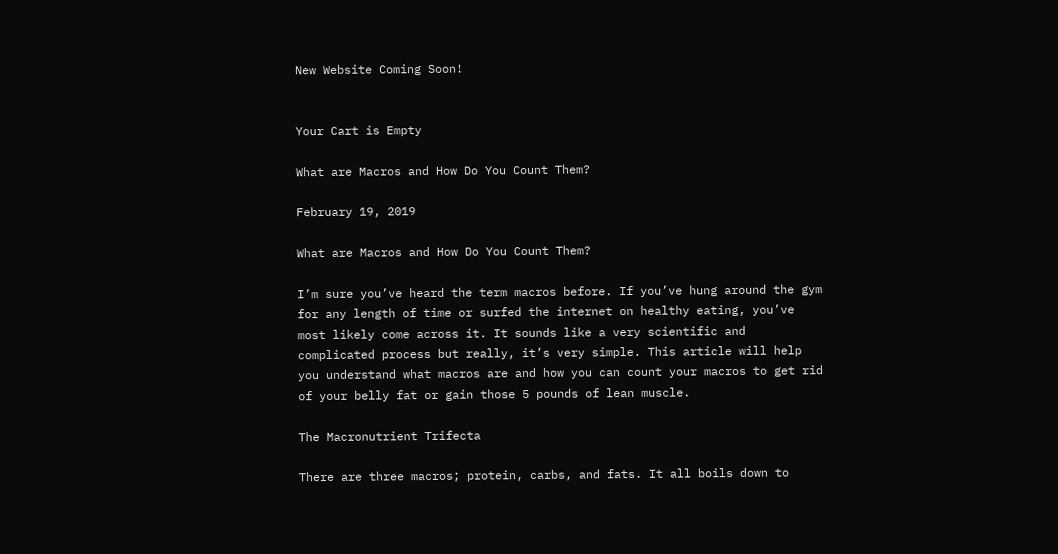New Website Coming Soon!


Your Cart is Empty

What are Macros and How Do You Count Them?

February 19, 2019

What are Macros and How Do You Count Them?

I’m sure you’ve heard the term macros before. If you’ve hung around the gym for any length of time or surfed the internet on healthy eating, you’ve most likely come across it. It sounds like a very scientific and complicated process but really, it’s very simple. This article will help you understand what macros are and how you can count your macros to get rid of your belly fat or gain those 5 pounds of lean muscle.

The Macronutrient Trifecta

There are three macros; protein, carbs, and fats. It all boils down to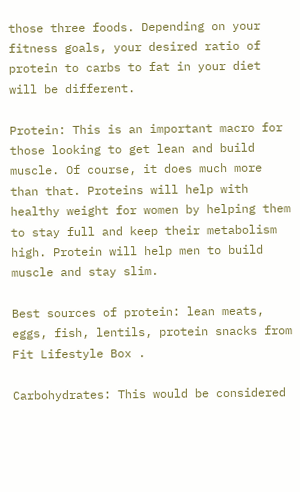those three foods. Depending on your fitness goals, your desired ratio of protein to carbs to fat in your diet will be different.

Protein: This is an important macro for those looking to get lean and build muscle. Of course, it does much more than that. Proteins will help with healthy weight for women by helping them to stay full and keep their metabolism high. Protein will help men to build muscle and stay slim.

Best sources of protein: lean meats, eggs, fish, lentils, protein snacks from Fit Lifestyle Box .

Carbohydrates: This would be considered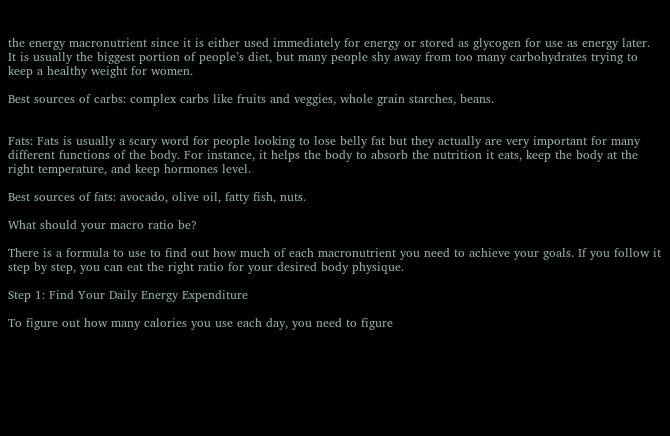the energy macronutrient since it is either used immediately for energy or stored as glycogen for use as energy later. It is usually the biggest portion of people’s diet, but many people shy away from too many carbohydrates trying to keep a healthy weight for women.

Best sources of carbs: complex carbs like fruits and veggies, whole grain starches, beans.


Fats: Fats is usually a scary word for people looking to lose belly fat but they actually are very important for many different functions of the body. For instance, it helps the body to absorb the nutrition it eats, keep the body at the right temperature, and keep hormones level.

Best sources of fats: avocado, olive oil, fatty fish, nuts.

What should your macro ratio be?

There is a formula to use to find out how much of each macronutrient you need to achieve your goals. If you follow it step by step, you can eat the right ratio for your desired body physique.

Step 1: Find Your Daily Energy Expenditure

To figure out how many calories you use each day, you need to figure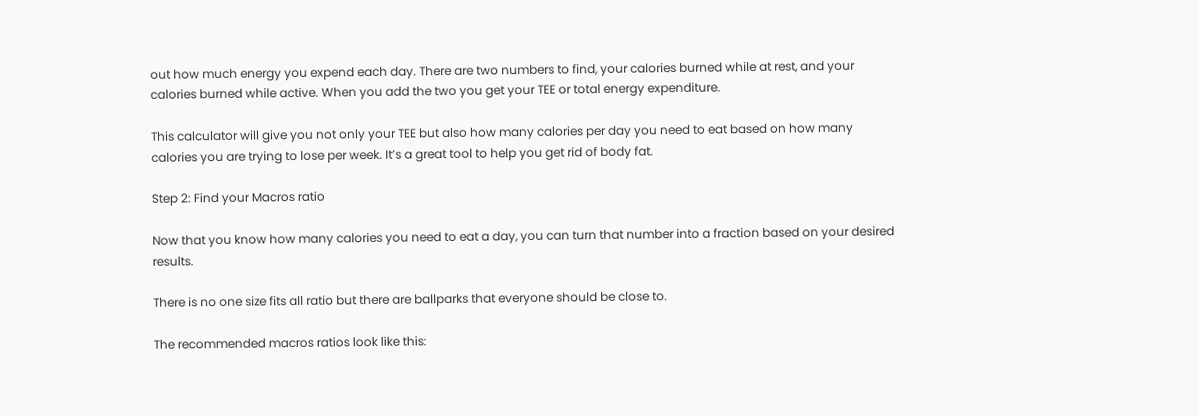out how much energy you expend each day. There are two numbers to find, your calories burned while at rest, and your calories burned while active. When you add the two you get your TEE or total energy expenditure.

This calculator will give you not only your TEE but also how many calories per day you need to eat based on how many calories you are trying to lose per week. It’s a great tool to help you get rid of body fat.

Step 2: Find your Macros ratio

Now that you know how many calories you need to eat a day, you can turn that number into a fraction based on your desired results.

There is no one size fits all ratio but there are ballparks that everyone should be close to.

The recommended macros ratios look like this: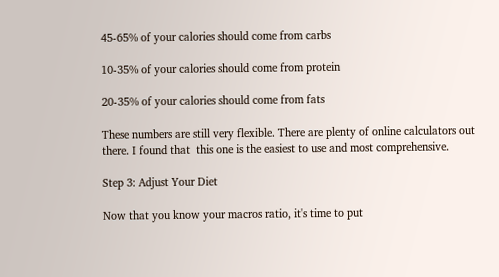45-65% of your calories should come from carbs

10-35% of your calories should come from protein

20-35% of your calories should come from fats

These numbers are still very flexible. There are plenty of online calculators out there. I found that  this one is the easiest to use and most comprehensive.

Step 3: Adjust Your Diet

Now that you know your macros ratio, it's time to put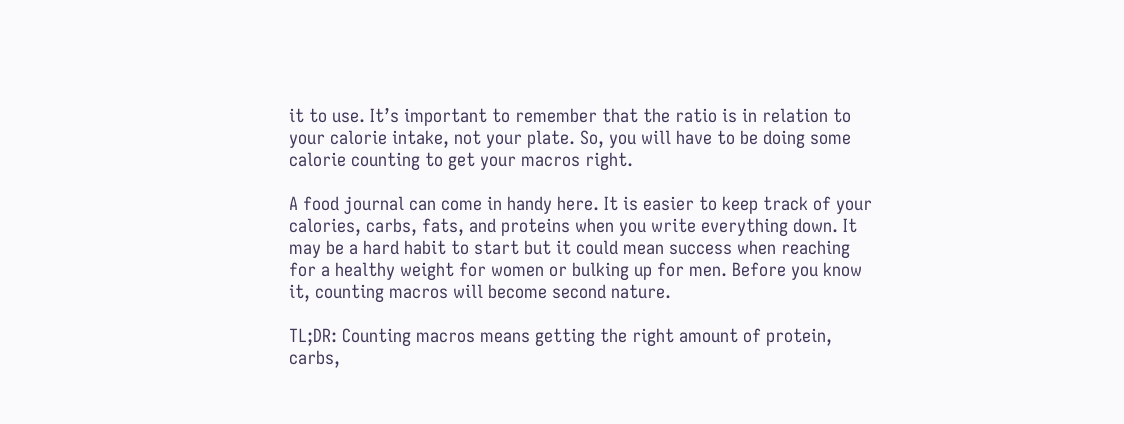it to use. It’s important to remember that the ratio is in relation to your calorie intake, not your plate. So, you will have to be doing some calorie counting to get your macros right.

A food journal can come in handy here. It is easier to keep track of your calories, carbs, fats, and proteins when you write everything down. It may be a hard habit to start but it could mean success when reaching for a healthy weight for women or bulking up for men. Before you know it, counting macros will become second nature.

TL;DR: Counting macros means getting the right amount of protein, carbs,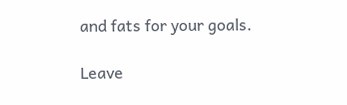and fats for your goals.

Leave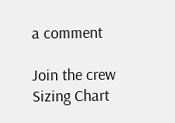a comment

Join the crew
Sizing Chart